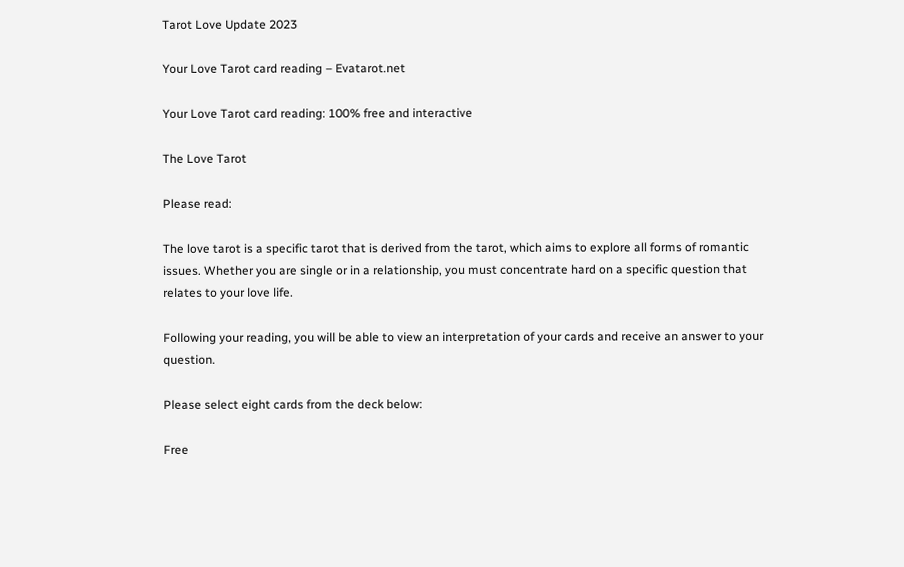Tarot Love Update 2023

Your Love Tarot card reading – Evatarot.net

Your Love Tarot card reading: 100% free and interactive

The Love Tarot

Please read:

The love tarot is a specific tarot that is derived from the tarot, which aims to explore all forms of romantic issues. Whether you are single or in a relationship, you must concentrate hard on a specific question that relates to your love life.

Following your reading, you will be able to view an interpretation of your cards and receive an answer to your question.

Please select eight cards from the deck below:

Free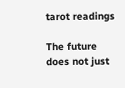tarot readings

The future does not just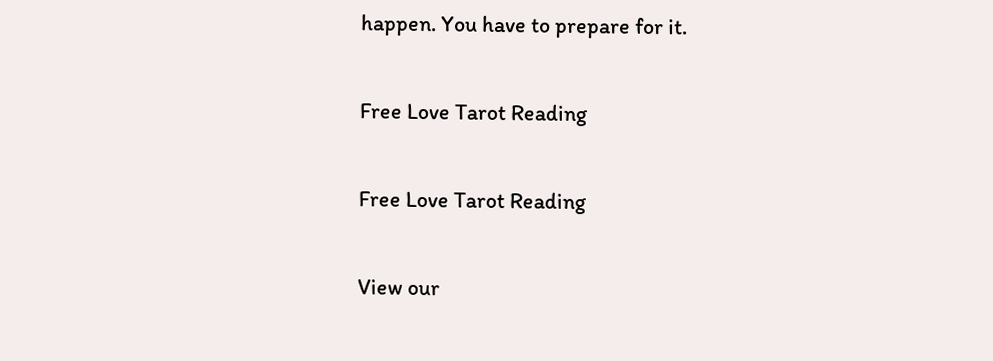happen. You have to prepare for it.

Free Love Tarot Reading

Free Love Tarot Reading

View our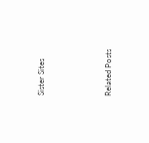Sister Sites




Related Posts